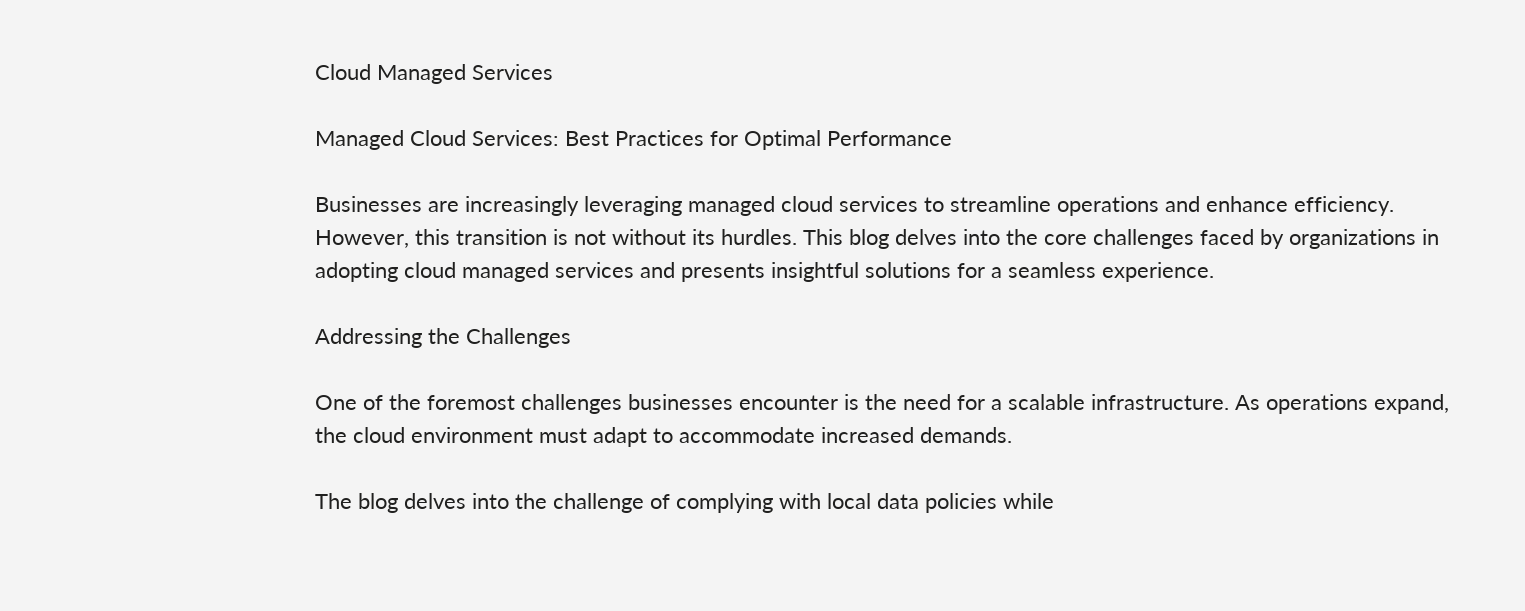Cloud Managed Services

Managed Cloud Services: Best Practices for Optimal Performance

Businesses are increasingly leveraging managed cloud services to streamline operations and enhance efficiency. However, this transition is not without its hurdles. This blog delves into the core challenges faced by organizations in adopting cloud managed services and presents insightful solutions for a seamless experience.

Addressing the Challenges

One of the foremost challenges businesses encounter is the need for a scalable infrastructure. As operations expand, the cloud environment must adapt to accommodate increased demands.

The blog delves into the challenge of complying with local data policies while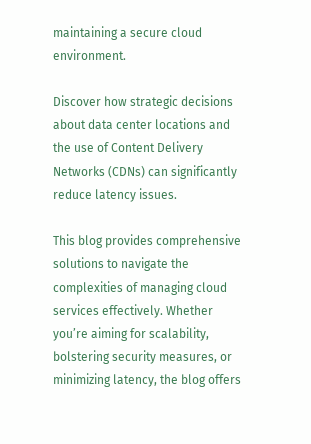maintaining a secure cloud environment.

Discover how strategic decisions about data center locations and the use of Content Delivery Networks (CDNs) can significantly reduce latency issues.

This blog provides comprehensive solutions to navigate the complexities of managing cloud services effectively. Whether you’re aiming for scalability, bolstering security measures, or minimizing latency, the blog offers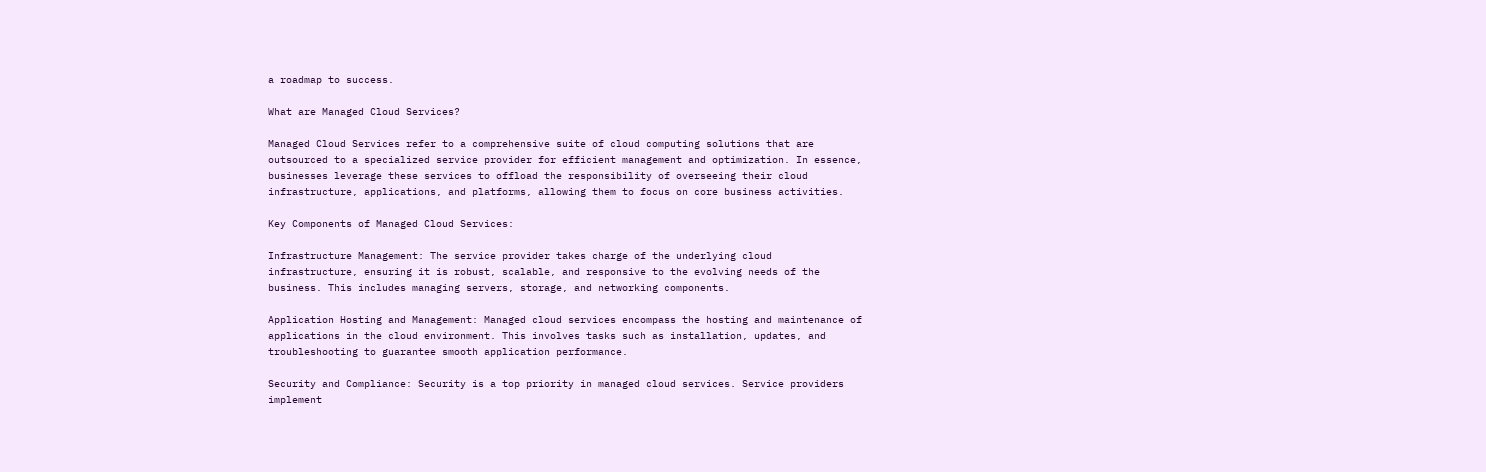a roadmap to success.

What are Managed Cloud Services?

Managed Cloud Services refer to a comprehensive suite of cloud computing solutions that are outsourced to a specialized service provider for efficient management and optimization. In essence, businesses leverage these services to offload the responsibility of overseeing their cloud infrastructure, applications, and platforms, allowing them to focus on core business activities.

Key Components of Managed Cloud Services:

Infrastructure Management: The service provider takes charge of the underlying cloud infrastructure, ensuring it is robust, scalable, and responsive to the evolving needs of the business. This includes managing servers, storage, and networking components.

Application Hosting and Management: Managed cloud services encompass the hosting and maintenance of applications in the cloud environment. This involves tasks such as installation, updates, and troubleshooting to guarantee smooth application performance.

Security and Compliance: Security is a top priority in managed cloud services. Service providers implement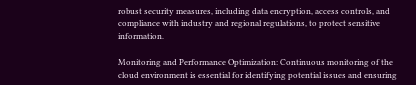robust security measures, including data encryption, access controls, and compliance with industry and regional regulations, to protect sensitive information.

Monitoring and Performance Optimization: Continuous monitoring of the cloud environment is essential for identifying potential issues and ensuring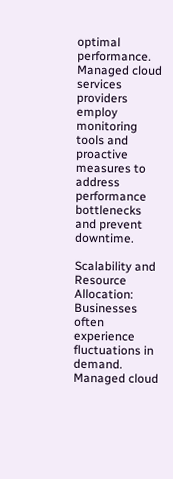optimal performance. Managed cloud services providers employ monitoring tools and proactive measures to address performance bottlenecks and prevent downtime.

Scalability and Resource Allocation: Businesses often experience fluctuations in demand. Managed cloud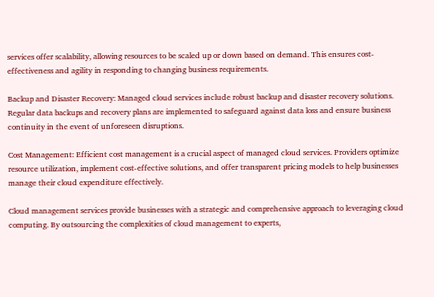services offer scalability, allowing resources to be scaled up or down based on demand. This ensures cost-effectiveness and agility in responding to changing business requirements.

Backup and Disaster Recovery: Managed cloud services include robust backup and disaster recovery solutions. Regular data backups and recovery plans are implemented to safeguard against data loss and ensure business continuity in the event of unforeseen disruptions.

Cost Management: Efficient cost management is a crucial aspect of managed cloud services. Providers optimize resource utilization, implement cost-effective solutions, and offer transparent pricing models to help businesses manage their cloud expenditure effectively.

Cloud management services provide businesses with a strategic and comprehensive approach to leveraging cloud computing. By outsourcing the complexities of cloud management to experts,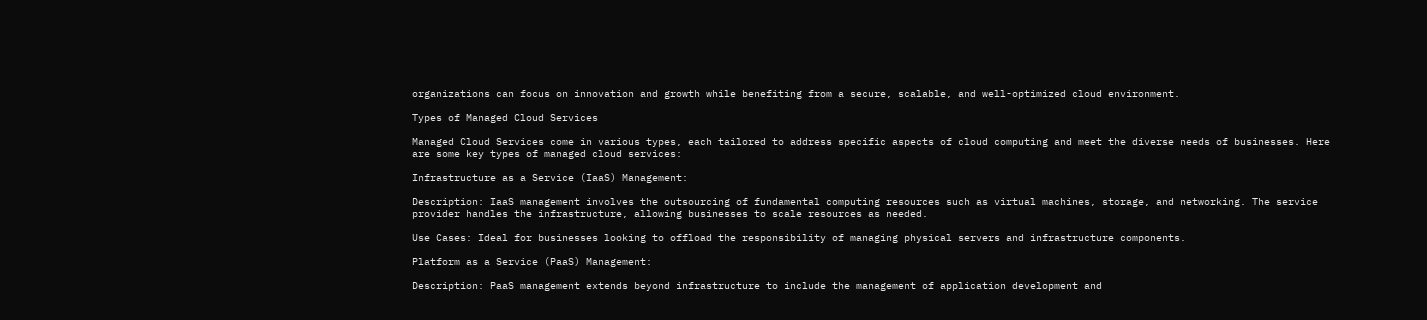organizations can focus on innovation and growth while benefiting from a secure, scalable, and well-optimized cloud environment.

Types of Managed Cloud Services

Managed Cloud Services come in various types, each tailored to address specific aspects of cloud computing and meet the diverse needs of businesses. Here are some key types of managed cloud services:

Infrastructure as a Service (IaaS) Management:

Description: IaaS management involves the outsourcing of fundamental computing resources such as virtual machines, storage, and networking. The service provider handles the infrastructure, allowing businesses to scale resources as needed.

Use Cases: Ideal for businesses looking to offload the responsibility of managing physical servers and infrastructure components.

Platform as a Service (PaaS) Management:

Description: PaaS management extends beyond infrastructure to include the management of application development and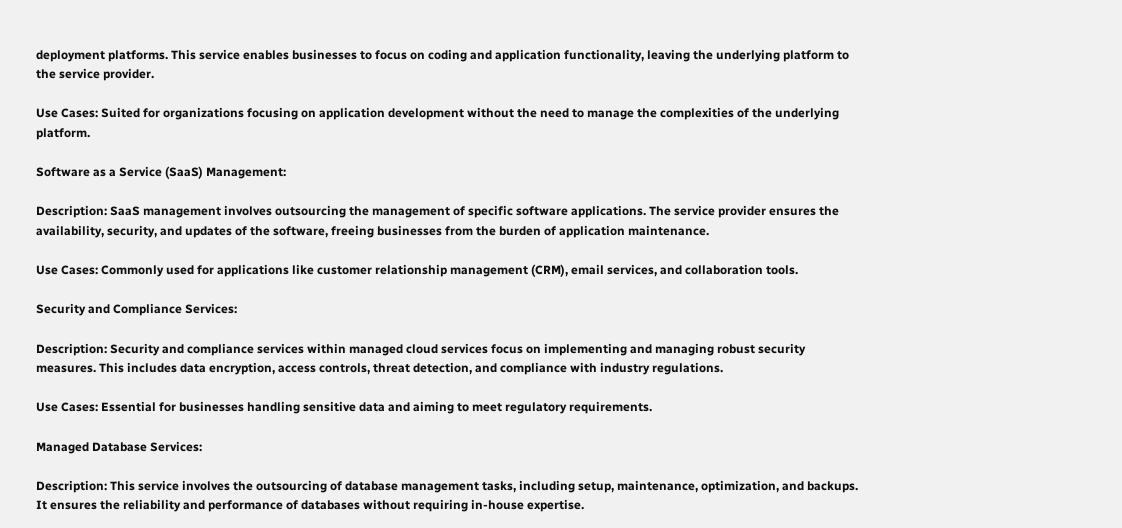deployment platforms. This service enables businesses to focus on coding and application functionality, leaving the underlying platform to the service provider.

Use Cases: Suited for organizations focusing on application development without the need to manage the complexities of the underlying platform.

Software as a Service (SaaS) Management:

Description: SaaS management involves outsourcing the management of specific software applications. The service provider ensures the availability, security, and updates of the software, freeing businesses from the burden of application maintenance.

Use Cases: Commonly used for applications like customer relationship management (CRM), email services, and collaboration tools.

Security and Compliance Services:

Description: Security and compliance services within managed cloud services focus on implementing and managing robust security measures. This includes data encryption, access controls, threat detection, and compliance with industry regulations.

Use Cases: Essential for businesses handling sensitive data and aiming to meet regulatory requirements.

Managed Database Services:

Description: This service involves the outsourcing of database management tasks, including setup, maintenance, optimization, and backups. It ensures the reliability and performance of databases without requiring in-house expertise.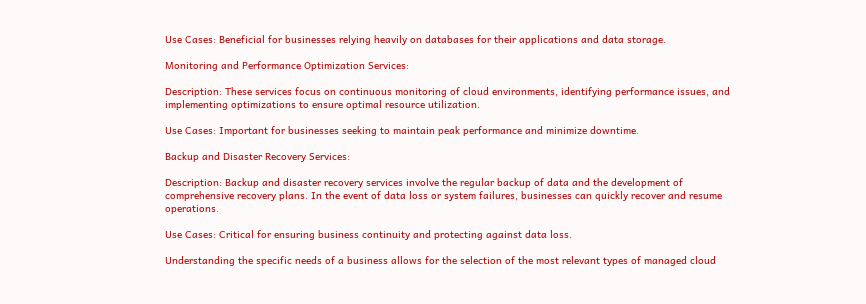Use Cases: Beneficial for businesses relying heavily on databases for their applications and data storage.

Monitoring and Performance Optimization Services:

Description: These services focus on continuous monitoring of cloud environments, identifying performance issues, and implementing optimizations to ensure optimal resource utilization.

Use Cases: Important for businesses seeking to maintain peak performance and minimize downtime.

Backup and Disaster Recovery Services:

Description: Backup and disaster recovery services involve the regular backup of data and the development of comprehensive recovery plans. In the event of data loss or system failures, businesses can quickly recover and resume operations.

Use Cases: Critical for ensuring business continuity and protecting against data loss.

Understanding the specific needs of a business allows for the selection of the most relevant types of managed cloud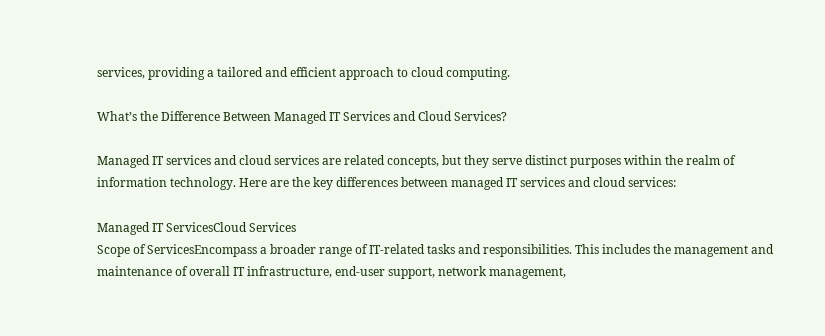services, providing a tailored and efficient approach to cloud computing.

What’s the Difference Between Managed IT Services and Cloud Services?

Managed IT services and cloud services are related concepts, but they serve distinct purposes within the realm of information technology. Here are the key differences between managed IT services and cloud services:

Managed IT ServicesCloud Services
Scope of ServicesEncompass a broader range of IT-related tasks and responsibilities. This includes the management and maintenance of overall IT infrastructure, end-user support, network management,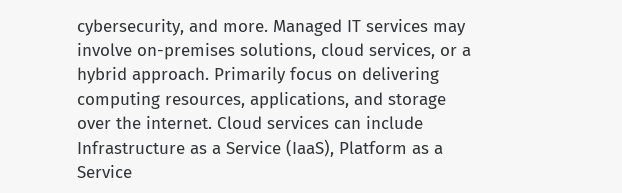cybersecurity, and more. Managed IT services may involve on-premises solutions, cloud services, or a hybrid approach. Primarily focus on delivering computing resources, applications, and storage over the internet. Cloud services can include Infrastructure as a Service (IaaS), Platform as a Service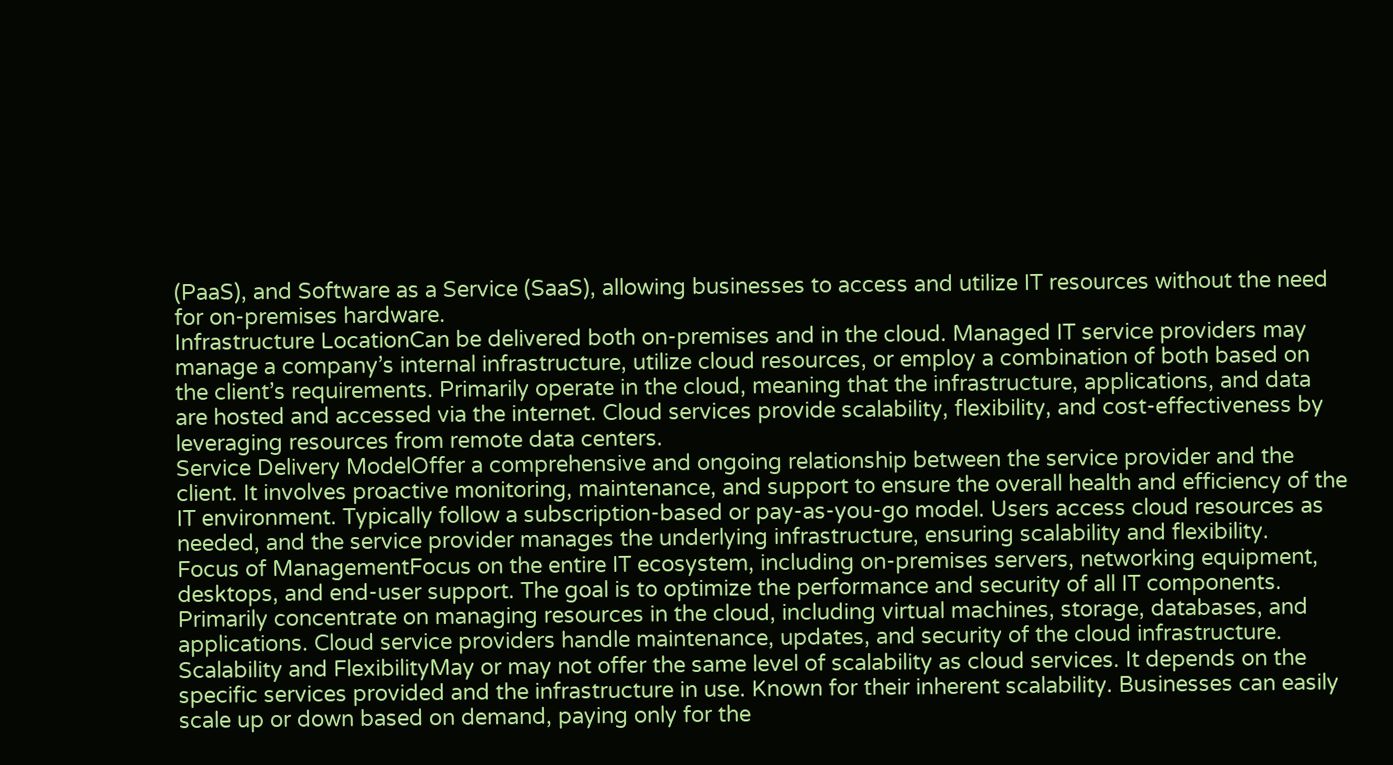(PaaS), and Software as a Service (SaaS), allowing businesses to access and utilize IT resources without the need for on-premises hardware.
Infrastructure LocationCan be delivered both on-premises and in the cloud. Managed IT service providers may manage a company’s internal infrastructure, utilize cloud resources, or employ a combination of both based on the client’s requirements. Primarily operate in the cloud, meaning that the infrastructure, applications, and data are hosted and accessed via the internet. Cloud services provide scalability, flexibility, and cost-effectiveness by leveraging resources from remote data centers.
Service Delivery ModelOffer a comprehensive and ongoing relationship between the service provider and the client. It involves proactive monitoring, maintenance, and support to ensure the overall health and efficiency of the IT environment. Typically follow a subscription-based or pay-as-you-go model. Users access cloud resources as needed, and the service provider manages the underlying infrastructure, ensuring scalability and flexibility.
Focus of ManagementFocus on the entire IT ecosystem, including on-premises servers, networking equipment, desktops, and end-user support. The goal is to optimize the performance and security of all IT components. Primarily concentrate on managing resources in the cloud, including virtual machines, storage, databases, and applications. Cloud service providers handle maintenance, updates, and security of the cloud infrastructure.
Scalability and FlexibilityMay or may not offer the same level of scalability as cloud services. It depends on the specific services provided and the infrastructure in use. Known for their inherent scalability. Businesses can easily scale up or down based on demand, paying only for the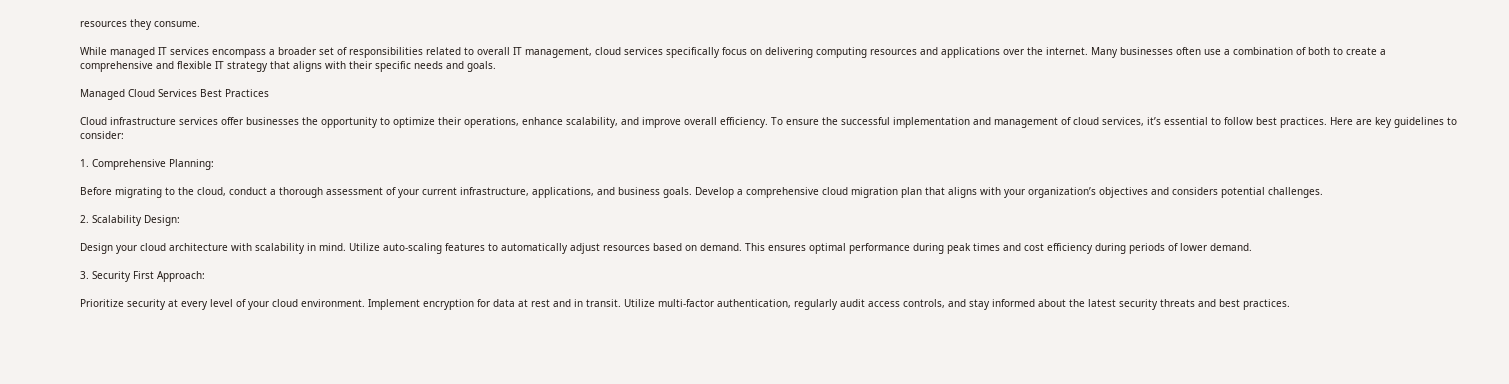resources they consume.

While managed IT services encompass a broader set of responsibilities related to overall IT management, cloud services specifically focus on delivering computing resources and applications over the internet. Many businesses often use a combination of both to create a comprehensive and flexible IT strategy that aligns with their specific needs and goals.

Managed Cloud Services Best Practices

Cloud infrastructure services offer businesses the opportunity to optimize their operations, enhance scalability, and improve overall efficiency. To ensure the successful implementation and management of cloud services, it’s essential to follow best practices. Here are key guidelines to consider:

1. Comprehensive Planning:

Before migrating to the cloud, conduct a thorough assessment of your current infrastructure, applications, and business goals. Develop a comprehensive cloud migration plan that aligns with your organization’s objectives and considers potential challenges.

2. Scalability Design:

Design your cloud architecture with scalability in mind. Utilize auto-scaling features to automatically adjust resources based on demand. This ensures optimal performance during peak times and cost efficiency during periods of lower demand.

3. Security First Approach:

Prioritize security at every level of your cloud environment. Implement encryption for data at rest and in transit. Utilize multi-factor authentication, regularly audit access controls, and stay informed about the latest security threats and best practices.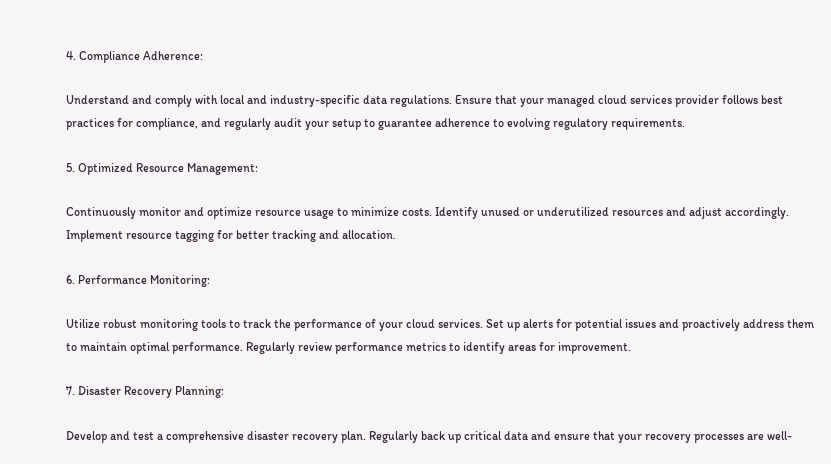4. Compliance Adherence:

Understand and comply with local and industry-specific data regulations. Ensure that your managed cloud services provider follows best practices for compliance, and regularly audit your setup to guarantee adherence to evolving regulatory requirements.

5. Optimized Resource Management:

Continuously monitor and optimize resource usage to minimize costs. Identify unused or underutilized resources and adjust accordingly. Implement resource tagging for better tracking and allocation.

6. Performance Monitoring:

Utilize robust monitoring tools to track the performance of your cloud services. Set up alerts for potential issues and proactively address them to maintain optimal performance. Regularly review performance metrics to identify areas for improvement.

7. Disaster Recovery Planning:

Develop and test a comprehensive disaster recovery plan. Regularly back up critical data and ensure that your recovery processes are well-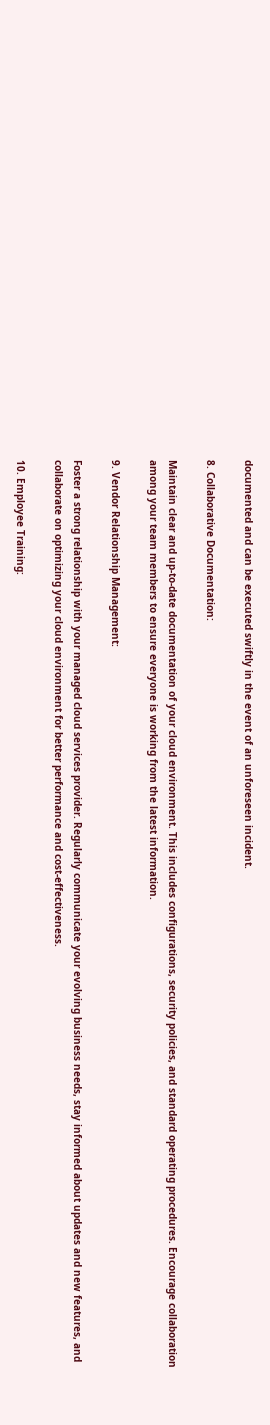documented and can be executed swiftly in the event of an unforeseen incident.

8. Collaborative Documentation:

Maintain clear and up-to-date documentation of your cloud environment. This includes configurations, security policies, and standard operating procedures. Encourage collaboration among your team members to ensure everyone is working from the latest information.

9. Vendor Relationship Management:

Foster a strong relationship with your managed cloud services provider. Regularly communicate your evolving business needs, stay informed about updates and new features, and collaborate on optimizing your cloud environment for better performance and cost-effectiveness.

10. Employee Training: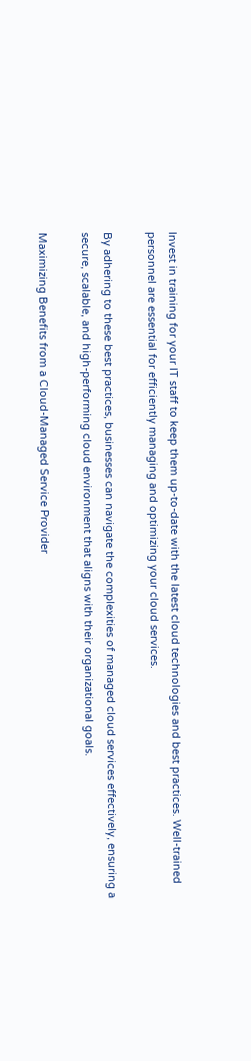Invest in training for your IT staff to keep them up-to-date with the latest cloud technologies and best practices. Well-trained personnel are essential for efficiently managing and optimizing your cloud services.

By adhering to these best practices, businesses can navigate the complexities of managed cloud services effectively, ensuring a secure, scalable, and high-performing cloud environment that aligns with their organizational goals.

Maximizing Benefits from a Cloud-Managed Service Provider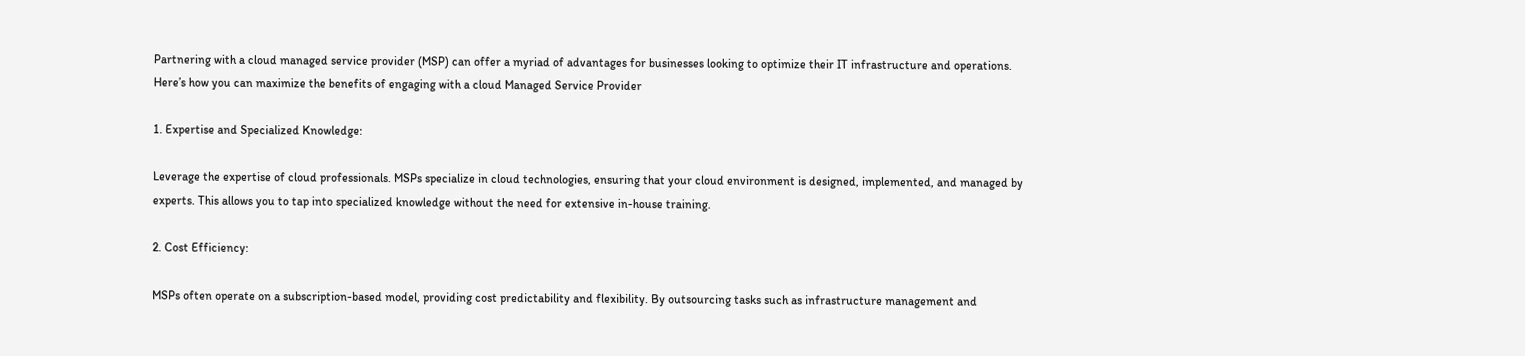Partnering with a cloud managed service provider (MSP) can offer a myriad of advantages for businesses looking to optimize their IT infrastructure and operations. Here’s how you can maximize the benefits of engaging with a cloud Managed Service Provider

1. Expertise and Specialized Knowledge:

Leverage the expertise of cloud professionals. MSPs specialize in cloud technologies, ensuring that your cloud environment is designed, implemented, and managed by experts. This allows you to tap into specialized knowledge without the need for extensive in-house training.

2. Cost Efficiency:

MSPs often operate on a subscription-based model, providing cost predictability and flexibility. By outsourcing tasks such as infrastructure management and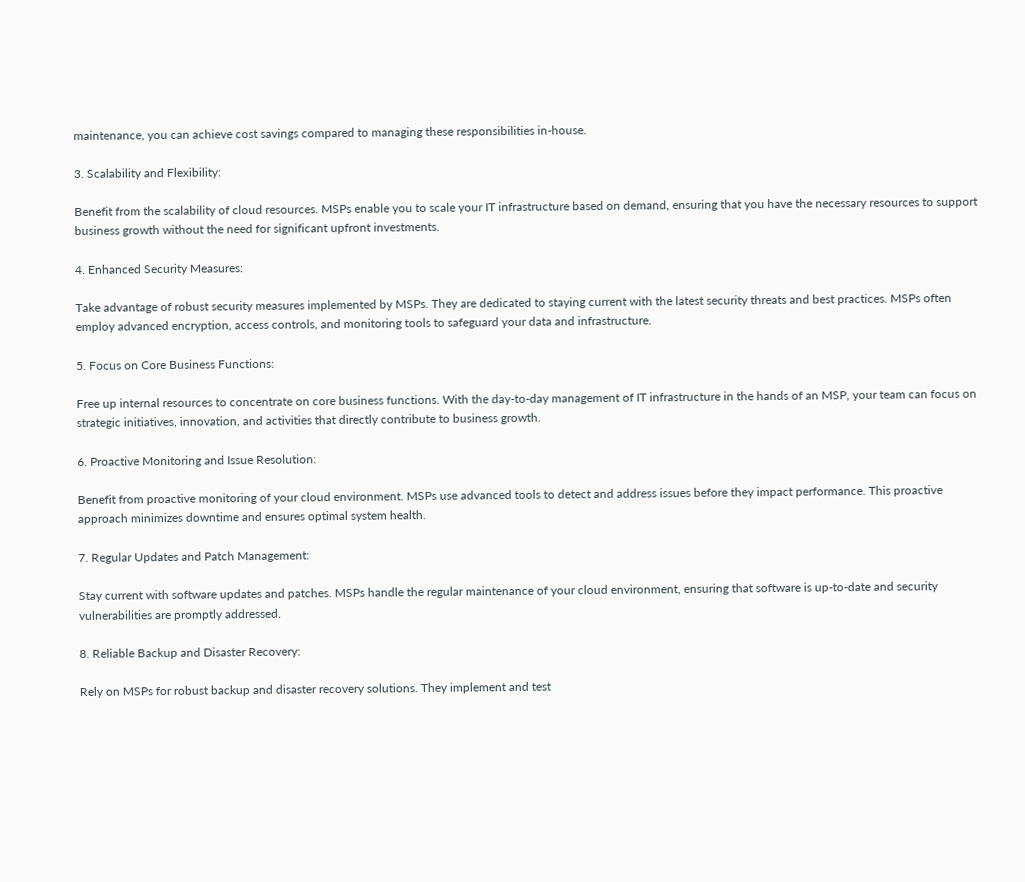maintenance, you can achieve cost savings compared to managing these responsibilities in-house.

3. Scalability and Flexibility:

Benefit from the scalability of cloud resources. MSPs enable you to scale your IT infrastructure based on demand, ensuring that you have the necessary resources to support business growth without the need for significant upfront investments.

4. Enhanced Security Measures:

Take advantage of robust security measures implemented by MSPs. They are dedicated to staying current with the latest security threats and best practices. MSPs often employ advanced encryption, access controls, and monitoring tools to safeguard your data and infrastructure.

5. Focus on Core Business Functions:

Free up internal resources to concentrate on core business functions. With the day-to-day management of IT infrastructure in the hands of an MSP, your team can focus on strategic initiatives, innovation, and activities that directly contribute to business growth.

6. Proactive Monitoring and Issue Resolution:

Benefit from proactive monitoring of your cloud environment. MSPs use advanced tools to detect and address issues before they impact performance. This proactive approach minimizes downtime and ensures optimal system health.

7. Regular Updates and Patch Management:

Stay current with software updates and patches. MSPs handle the regular maintenance of your cloud environment, ensuring that software is up-to-date and security vulnerabilities are promptly addressed.

8. Reliable Backup and Disaster Recovery:

Rely on MSPs for robust backup and disaster recovery solutions. They implement and test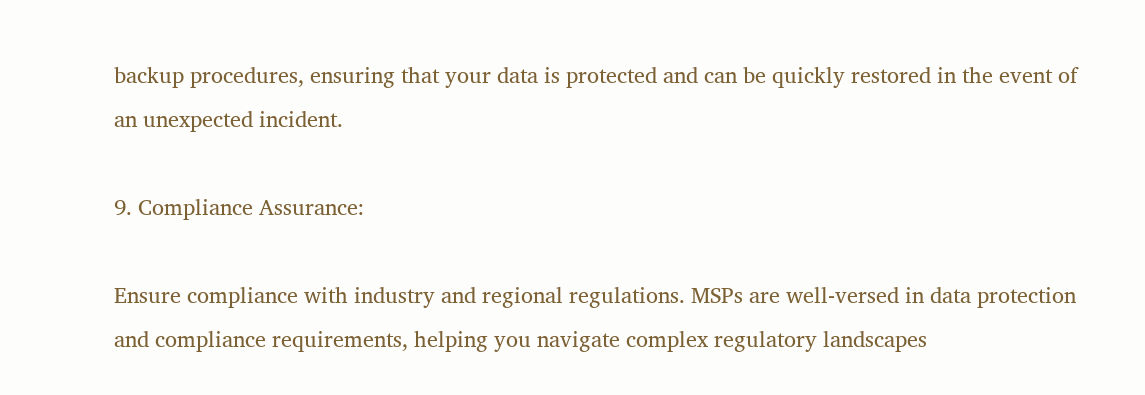backup procedures, ensuring that your data is protected and can be quickly restored in the event of an unexpected incident.

9. Compliance Assurance:

Ensure compliance with industry and regional regulations. MSPs are well-versed in data protection and compliance requirements, helping you navigate complex regulatory landscapes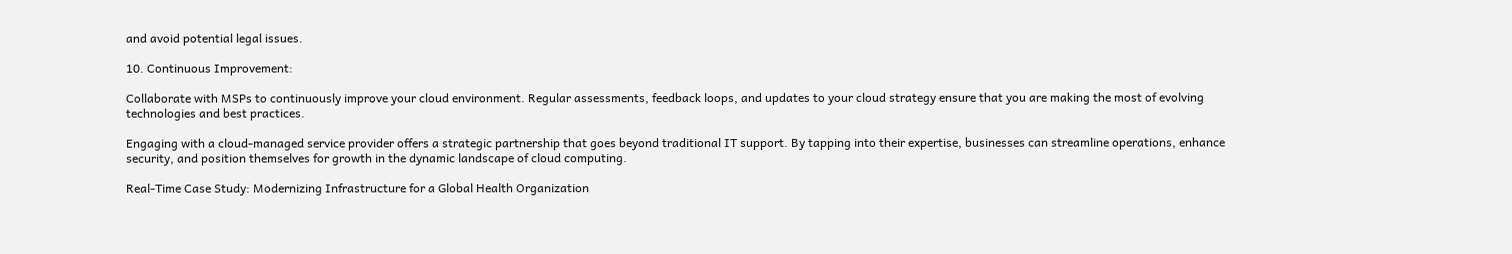and avoid potential legal issues.

10. Continuous Improvement:

Collaborate with MSPs to continuously improve your cloud environment. Regular assessments, feedback loops, and updates to your cloud strategy ensure that you are making the most of evolving technologies and best practices.

Engaging with a cloud-managed service provider offers a strategic partnership that goes beyond traditional IT support. By tapping into their expertise, businesses can streamline operations, enhance security, and position themselves for growth in the dynamic landscape of cloud computing.

Real-Time Case Study: Modernizing Infrastructure for a Global Health Organization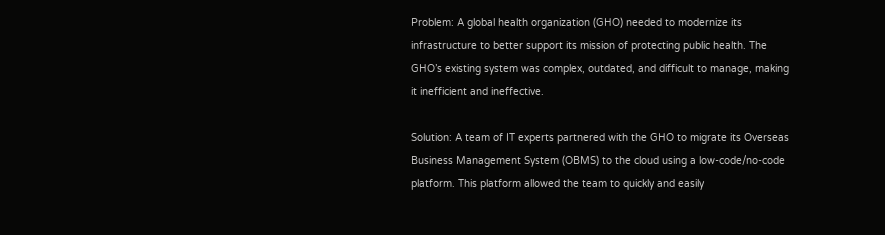Problem: A global health organization (GHO) needed to modernize its infrastructure to better support its mission of protecting public health. The GHO’s existing system was complex, outdated, and difficult to manage, making it inefficient and ineffective.

Solution: A team of IT experts partnered with the GHO to migrate its Overseas Business Management System (OBMS) to the cloud using a low-code/no-code platform. This platform allowed the team to quickly and easily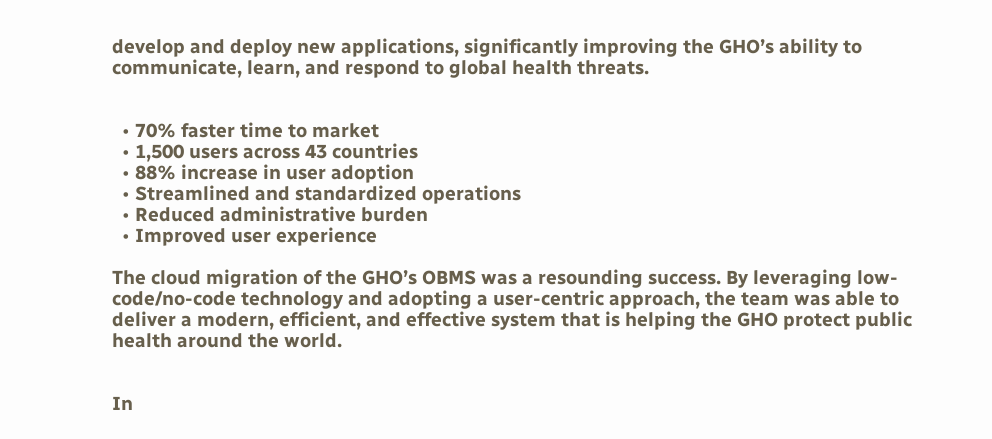develop and deploy new applications, significantly improving the GHO’s ability to communicate, learn, and respond to global health threats.


  • 70% faster time to market
  • 1,500 users across 43 countries
  • 88% increase in user adoption
  • Streamlined and standardized operations
  • Reduced administrative burden
  • Improved user experience

The cloud migration of the GHO’s OBMS was a resounding success. By leveraging low-code/no-code technology and adopting a user-centric approach, the team was able to deliver a modern, efficient, and effective system that is helping the GHO protect public health around the world.


In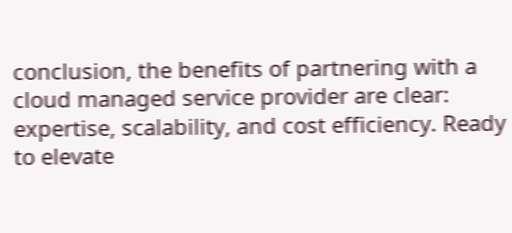conclusion, the benefits of partnering with a cloud managed service provider are clear: expertise, scalability, and cost efficiency. Ready to elevate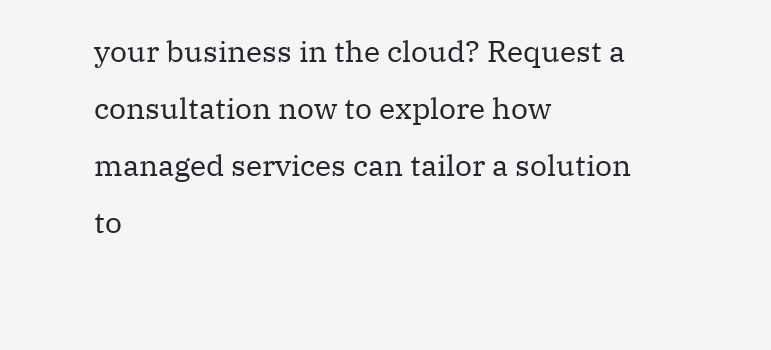your business in the cloud? Request a consultation now to explore how managed services can tailor a solution to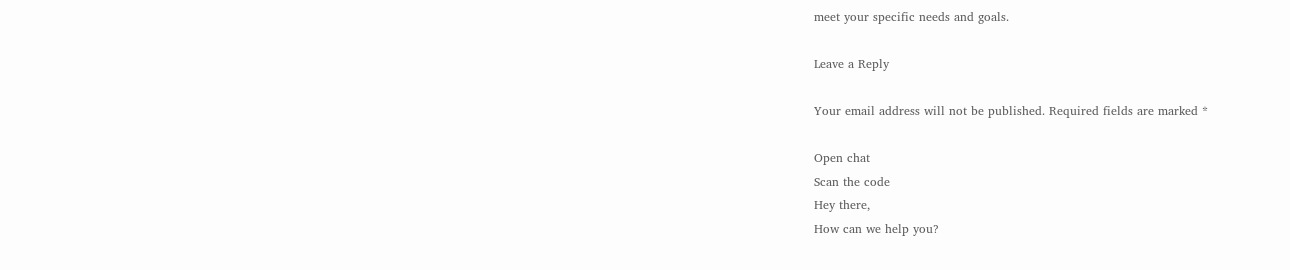meet your specific needs and goals.

Leave a Reply

Your email address will not be published. Required fields are marked *

Open chat
Scan the code
Hey there,
How can we help you?